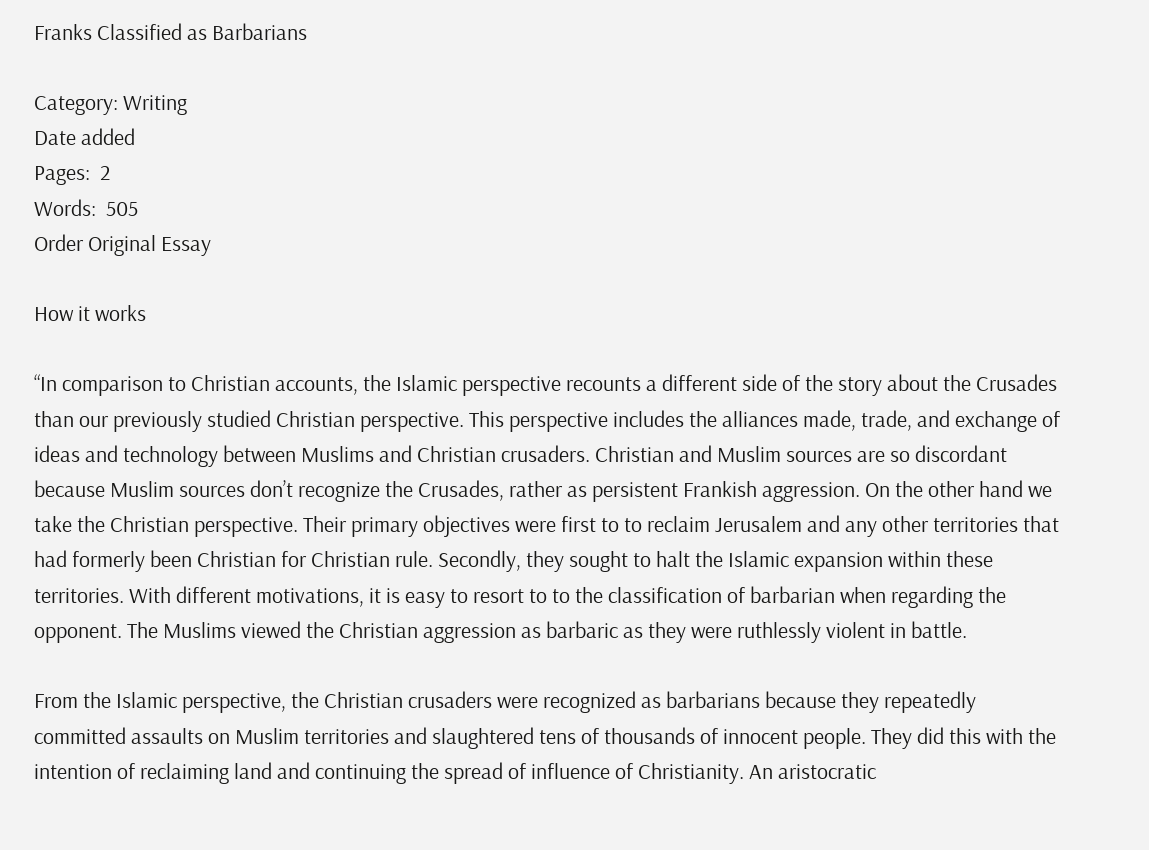Franks Classified as Barbarians

Category: Writing
Date added
Pages:  2
Words:  505
Order Original Essay

How it works

“In comparison to Christian accounts, the Islamic perspective recounts a different side of the story about the Crusades than our previously studied Christian perspective. This perspective includes the alliances made, trade, and exchange of ideas and technology between Muslims and Christian crusaders. Christian and Muslim sources are so discordant because Muslim sources don’t recognize the Crusades, rather as persistent Frankish aggression. On the other hand we take the Christian perspective. Their primary objectives were first to to reclaim Jerusalem and any other territories that had formerly been Christian for Christian rule. Secondly, they sought to halt the Islamic expansion within these territories. With different motivations, it is easy to resort to to the classification of barbarian when regarding the opponent. The Muslims viewed the Christian aggression as barbaric as they were ruthlessly violent in battle.

From the Islamic perspective, the Christian crusaders were recognized as barbarians because they repeatedly committed assaults on Muslim territories and slaughtered tens of thousands of innocent people. They did this with the intention of reclaiming land and continuing the spread of influence of Christianity. An aristocratic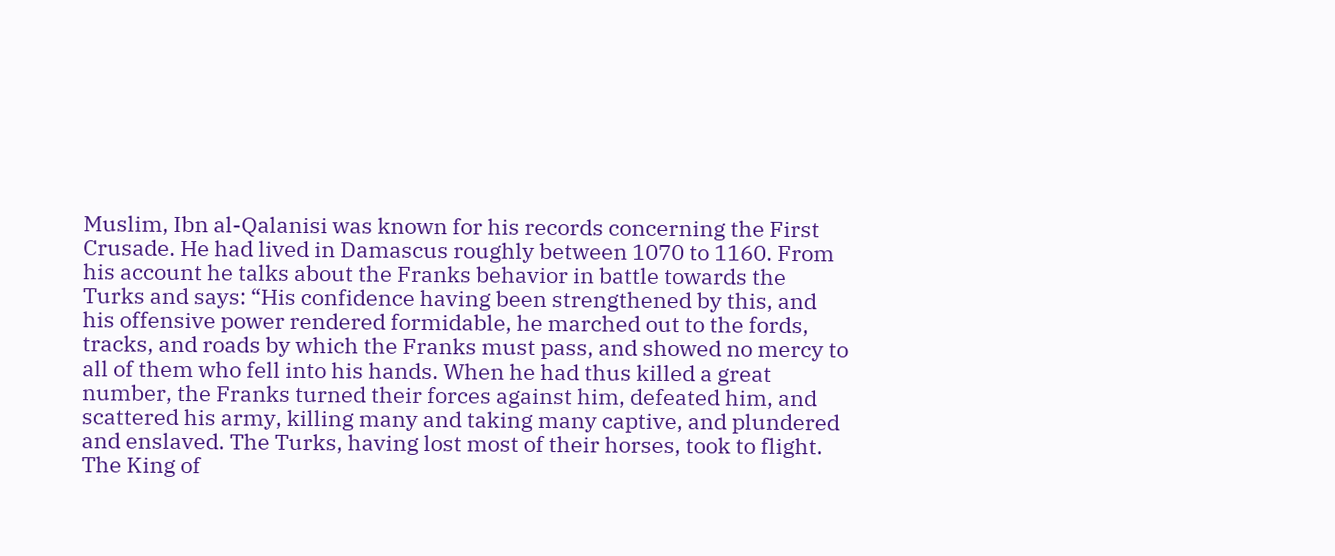Muslim, Ibn al-Qalanisi was known for his records concerning the First Crusade. He had lived in Damascus roughly between 1070 to 1160. From his account he talks about the Franks behavior in battle towards the Turks and says: “His confidence having been strengthened by this, and his offensive power rendered formidable, he marched out to the fords, tracks, and roads by which the Franks must pass, and showed no mercy to all of them who fell into his hands. When he had thus killed a great number, the Franks turned their forces against him, defeated him, and scattered his army, killing many and taking many captive, and plundered and enslaved. The Turks, having lost most of their horses, took to flight. The King of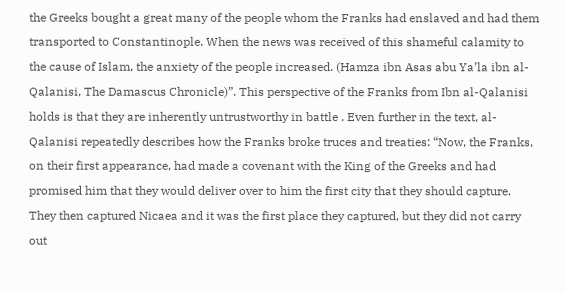the Greeks bought a great many of the people whom the Franks had enslaved and had them transported to Constantinople. When the news was received of this shameful calamity to the cause of Islam, the anxiety of the people increased. (Hamza ibn Asas abu Ya’la ibn al-Qalanisi, The Damascus Chronicle)”. This perspective of the Franks from Ibn al-Qalanisi holds is that they are inherently untrustworthy in battle . Even further in the text, al-Qalanisi repeatedly describes how the Franks broke truces and treaties: “Now, the Franks, on their first appearance, had made a covenant with the King of the Greeks and had promised him that they would deliver over to him the first city that they should capture. They then captured Nicaea and it was the first place they captured, but they did not carry out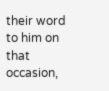their word to him on that occasion,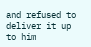and refused to deliver it up to him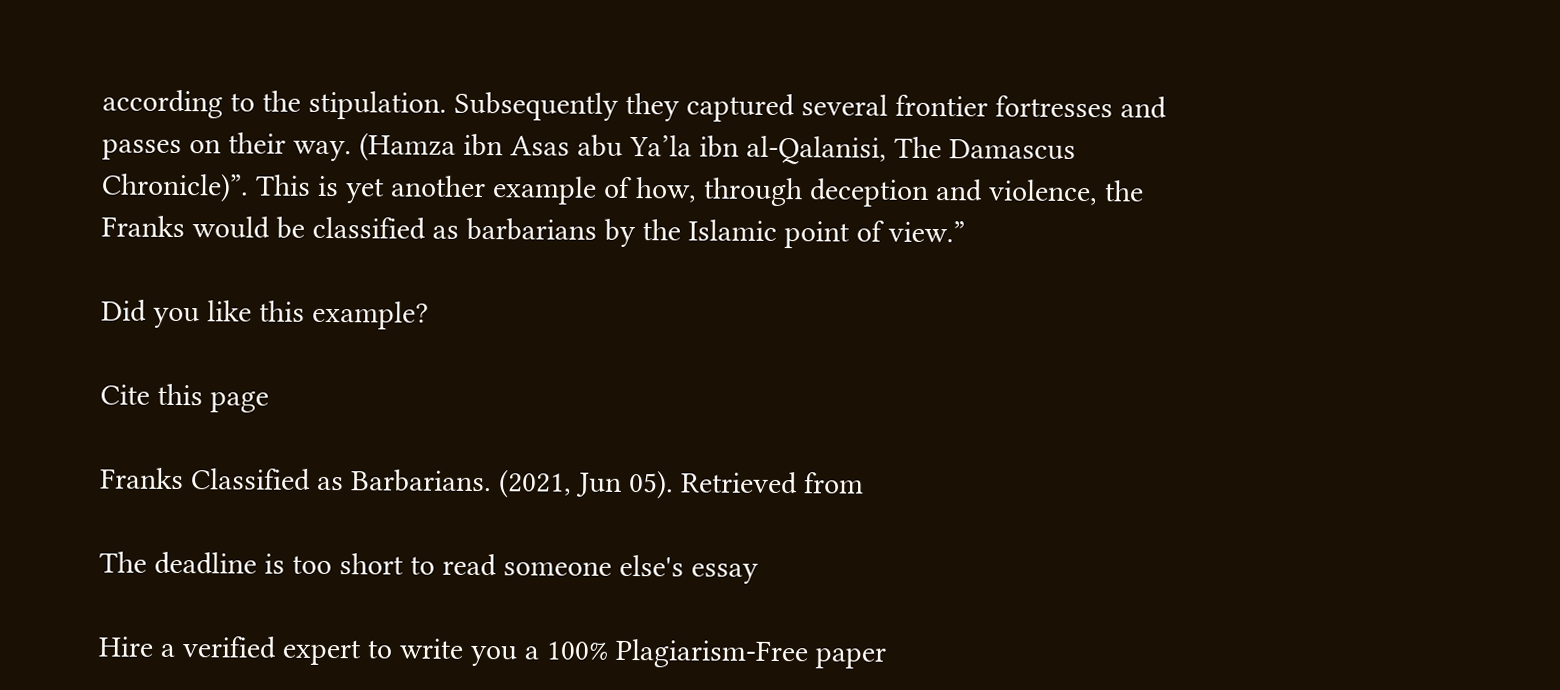according to the stipulation. Subsequently they captured several frontier fortresses and passes on their way. (Hamza ibn Asas abu Ya’la ibn al-Qalanisi, The Damascus Chronicle)”. This is yet another example of how, through deception and violence, the Franks would be classified as barbarians by the Islamic point of view.”

Did you like this example?

Cite this page

Franks Classified as Barbarians. (2021, Jun 05). Retrieved from

The deadline is too short to read someone else's essay

Hire a verified expert to write you a 100% Plagiarism-Free paper